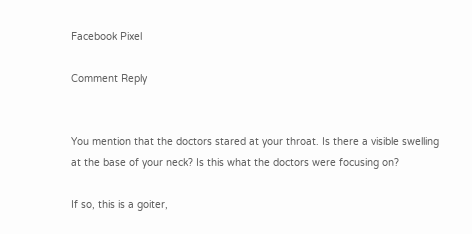Facebook Pixel

Comment Reply


You mention that the doctors stared at your throat. Is there a visible swelling at the base of your neck? Is this what the doctors were focusing on?

If so, this is a goiter,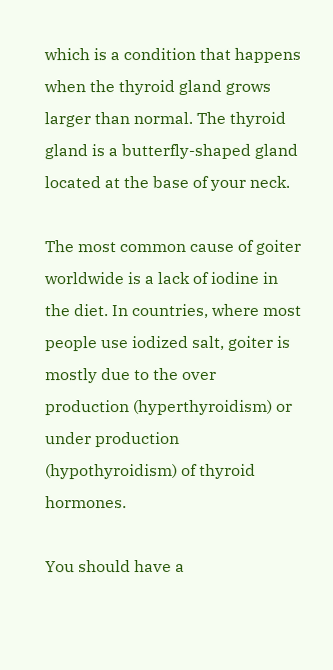which is a condition that happens when the thyroid gland grows larger than normal. The thyroid gland is a butterfly-shaped gland located at the base of your neck.

The most common cause of goiter worldwide is a lack of iodine in the diet. In countries, where most people use iodized salt, goiter is mostly due to the over production (hyperthyroidism) or under production (hypothyroidism) of thyroid hormones.

You should have a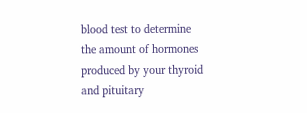blood test to determine the amount of hormones produced by your thyroid and pituitary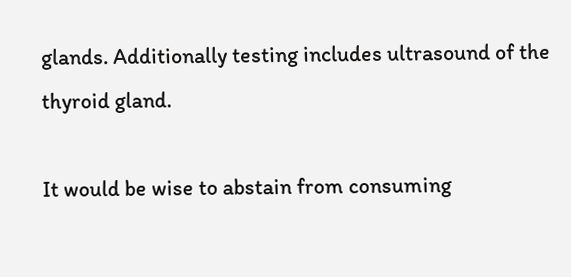glands. Additionally testing includes ultrasound of the thyroid gland.

It would be wise to abstain from consuming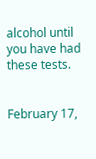alcohol until you have had these tests.


February 17,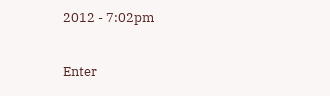2012 - 7:02pm


Enter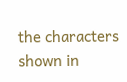the characters shown in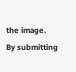the image.
By submitting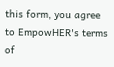this form, you agree to EmpowHER's terms of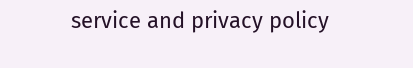service and privacy policy